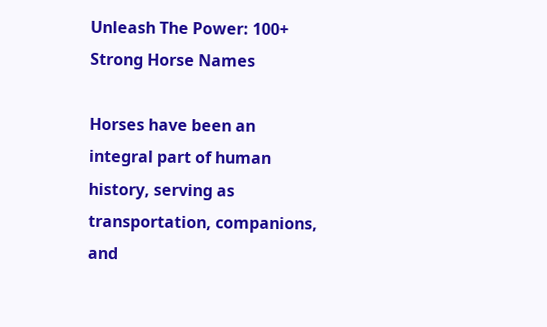Unleash The Power: 100+ Strong Horse Names

Horses have been an integral part of human history, serving as transportation, companions, and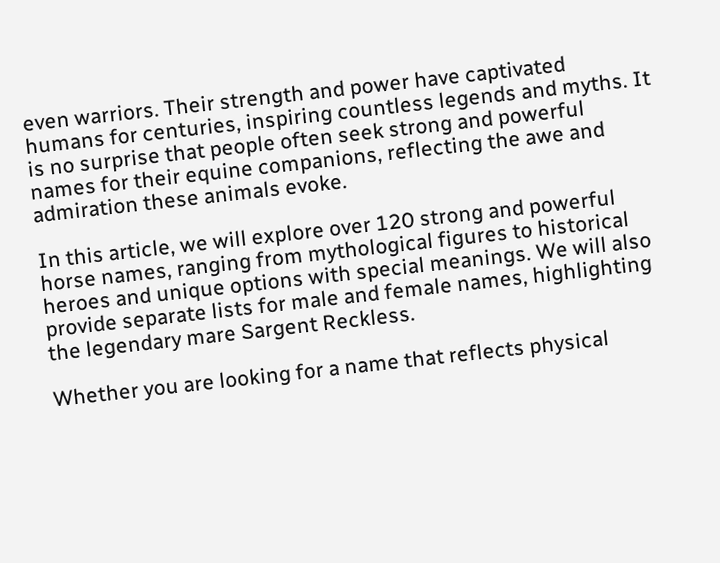even warriors. Their strength and power have captivated humans for centuries, inspiring countless legends and myths. It is no surprise that people often seek strong and powerful names for their equine companions, reflecting the awe and admiration these animals evoke.

In this article, we will explore over 120 strong and powerful horse names, ranging from mythological figures to historical heroes and unique options with special meanings. We will also provide separate lists for male and female names, highlighting the legendary mare Sargent Reckless.

Whether you are looking for a name that reflects physical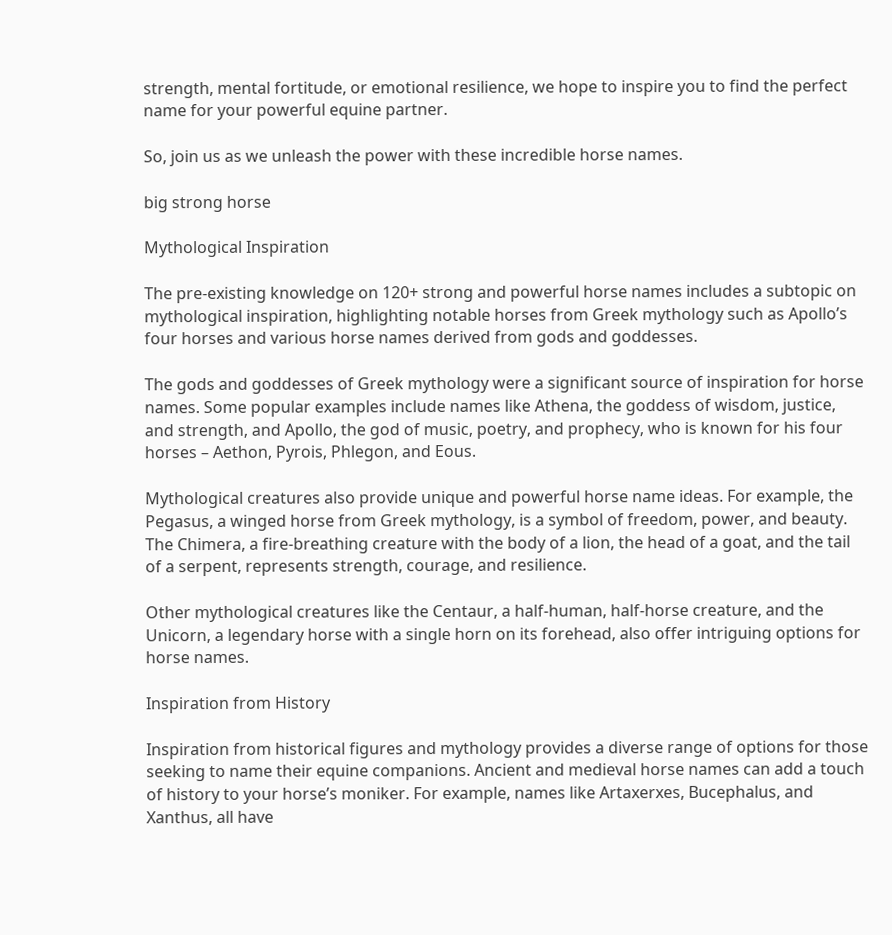strength, mental fortitude, or emotional resilience, we hope to inspire you to find the perfect name for your powerful equine partner.

So, join us as we unleash the power with these incredible horse names.

big strong horse

Mythological Inspiration

The pre-existing knowledge on 120+ strong and powerful horse names includes a subtopic on mythological inspiration, highlighting notable horses from Greek mythology such as Apollo’s four horses and various horse names derived from gods and goddesses.

The gods and goddesses of Greek mythology were a significant source of inspiration for horse names. Some popular examples include names like Athena, the goddess of wisdom, justice, and strength, and Apollo, the god of music, poetry, and prophecy, who is known for his four horses – Aethon, Pyrois, Phlegon, and Eous.

Mythological creatures also provide unique and powerful horse name ideas. For example, the Pegasus, a winged horse from Greek mythology, is a symbol of freedom, power, and beauty. The Chimera, a fire-breathing creature with the body of a lion, the head of a goat, and the tail of a serpent, represents strength, courage, and resilience.

Other mythological creatures like the Centaur, a half-human, half-horse creature, and the Unicorn, a legendary horse with a single horn on its forehead, also offer intriguing options for horse names.

Inspiration from History

Inspiration from historical figures and mythology provides a diverse range of options for those seeking to name their equine companions. Ancient and medieval horse names can add a touch of history to your horse’s moniker. For example, names like Artaxerxes, Bucephalus, and Xanthus, all have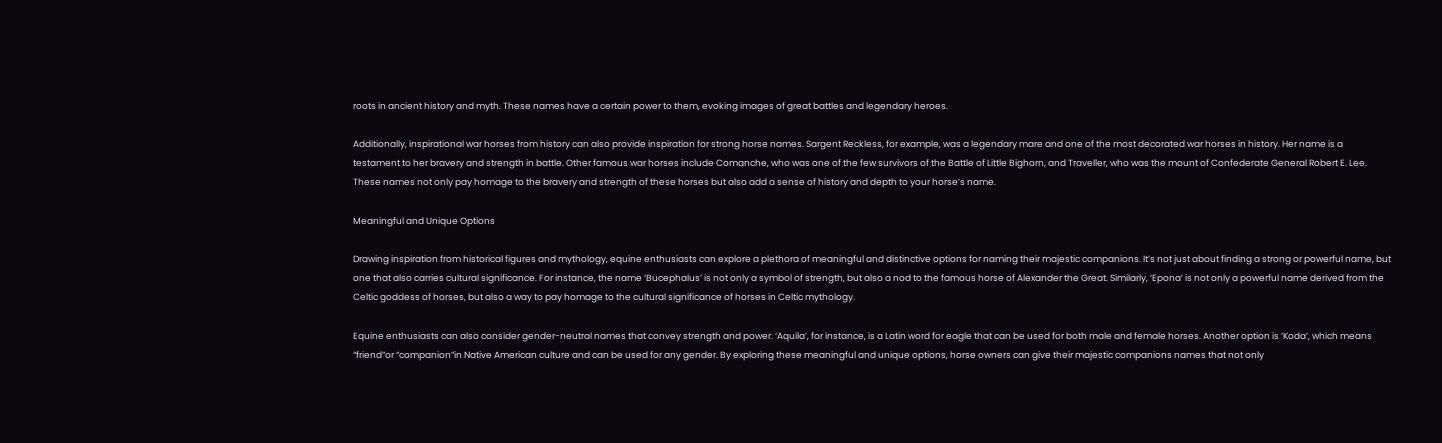roots in ancient history and myth. These names have a certain power to them, evoking images of great battles and legendary heroes.

Additionally, inspirational war horses from history can also provide inspiration for strong horse names. Sargent Reckless, for example, was a legendary mare and one of the most decorated war horses in history. Her name is a testament to her bravery and strength in battle. Other famous war horses include Comanche, who was one of the few survivors of the Battle of Little Bighorn, and Traveller, who was the mount of Confederate General Robert E. Lee. These names not only pay homage to the bravery and strength of these horses but also add a sense of history and depth to your horse’s name.

Meaningful and Unique Options

Drawing inspiration from historical figures and mythology, equine enthusiasts can explore a plethora of meaningful and distinctive options for naming their majestic companions. It’s not just about finding a strong or powerful name, but one that also carries cultural significance. For instance, the name ‘Bucephalus’ is not only a symbol of strength, but also a nod to the famous horse of Alexander the Great. Similarly, ‘Epona’ is not only a powerful name derived from the Celtic goddess of horses, but also a way to pay homage to the cultural significance of horses in Celtic mythology.

Equine enthusiasts can also consider gender-neutral names that convey strength and power. ‘Aquila’, for instance, is a Latin word for eagle that can be used for both male and female horses. Another option is ‘Koda’, which means “friend”or “companion”in Native American culture and can be used for any gender. By exploring these meaningful and unique options, horse owners can give their majestic companions names that not only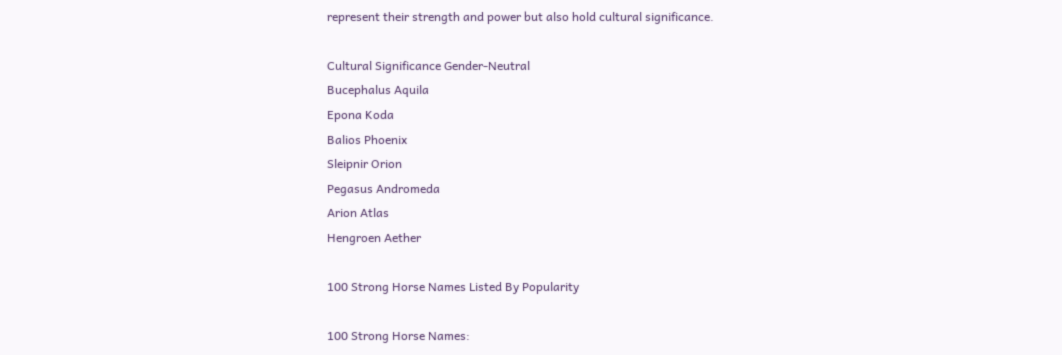represent their strength and power but also hold cultural significance.

Cultural Significance Gender-Neutral
Bucephalus Aquila
Epona Koda
Balios Phoenix
Sleipnir Orion
Pegasus Andromeda
Arion Atlas
Hengroen Aether

100 Strong Horse Names Listed By Popularity

100 Strong Horse Names: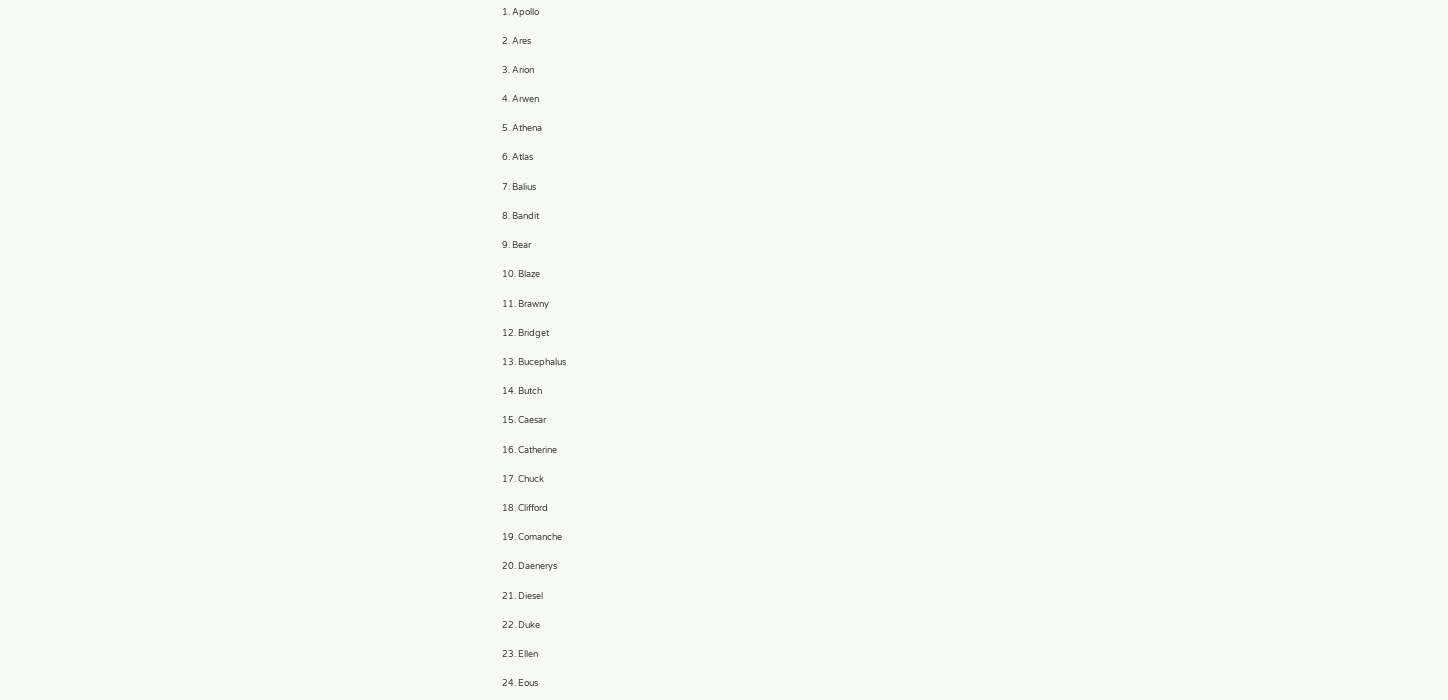1. Apollo

2. Ares

3. Arion

4. Arwen

5. Athena

6. Atlas

7. Balius

8. Bandit

9. Bear

10. Blaze

11. Brawny

12. Bridget

13. Bucephalus

14. Butch

15. Caesar

16. Catherine

17. Chuck

18. Clifford

19. Comanche

20. Daenerys

21. Diesel

22. Duke

23. Ellen

24. Eous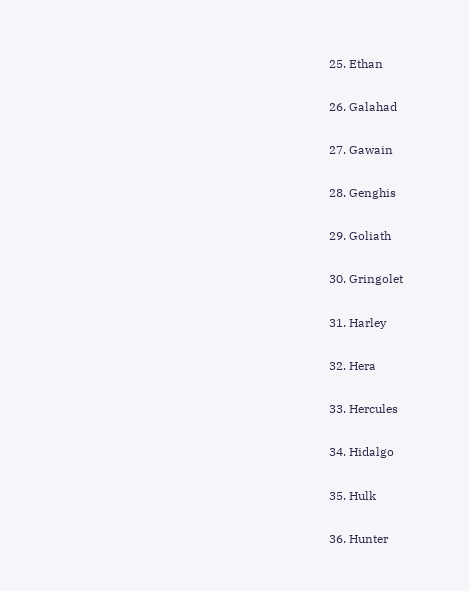25. Ethan

26. Galahad

27. Gawain

28. Genghis

29. Goliath

30. Gringolet

31. Harley

32. Hera

33. Hercules

34. Hidalgo

35. Hulk

36. Hunter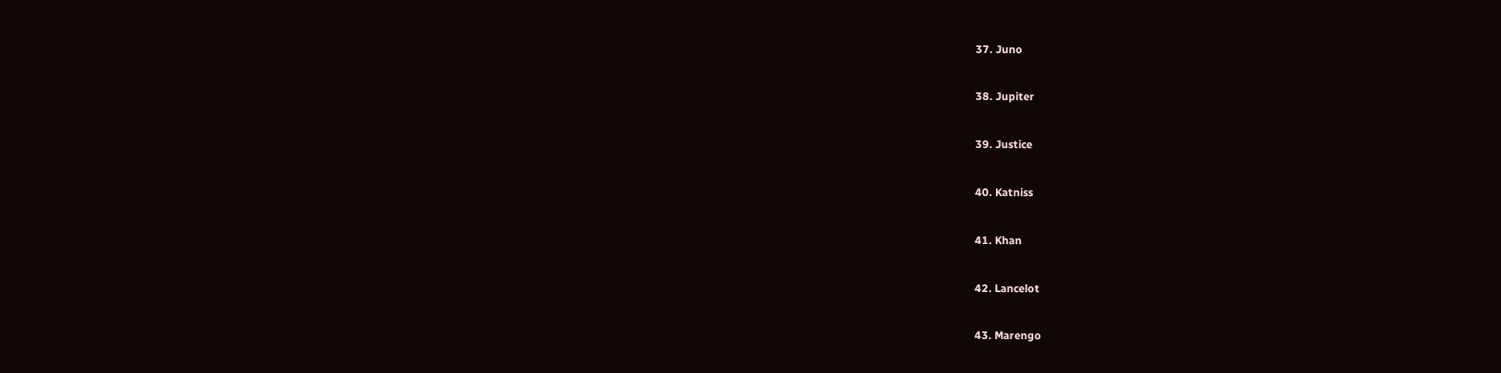37. Juno

38. Jupiter

39. Justice

40. Katniss

41. Khan

42. Lancelot

43. Marengo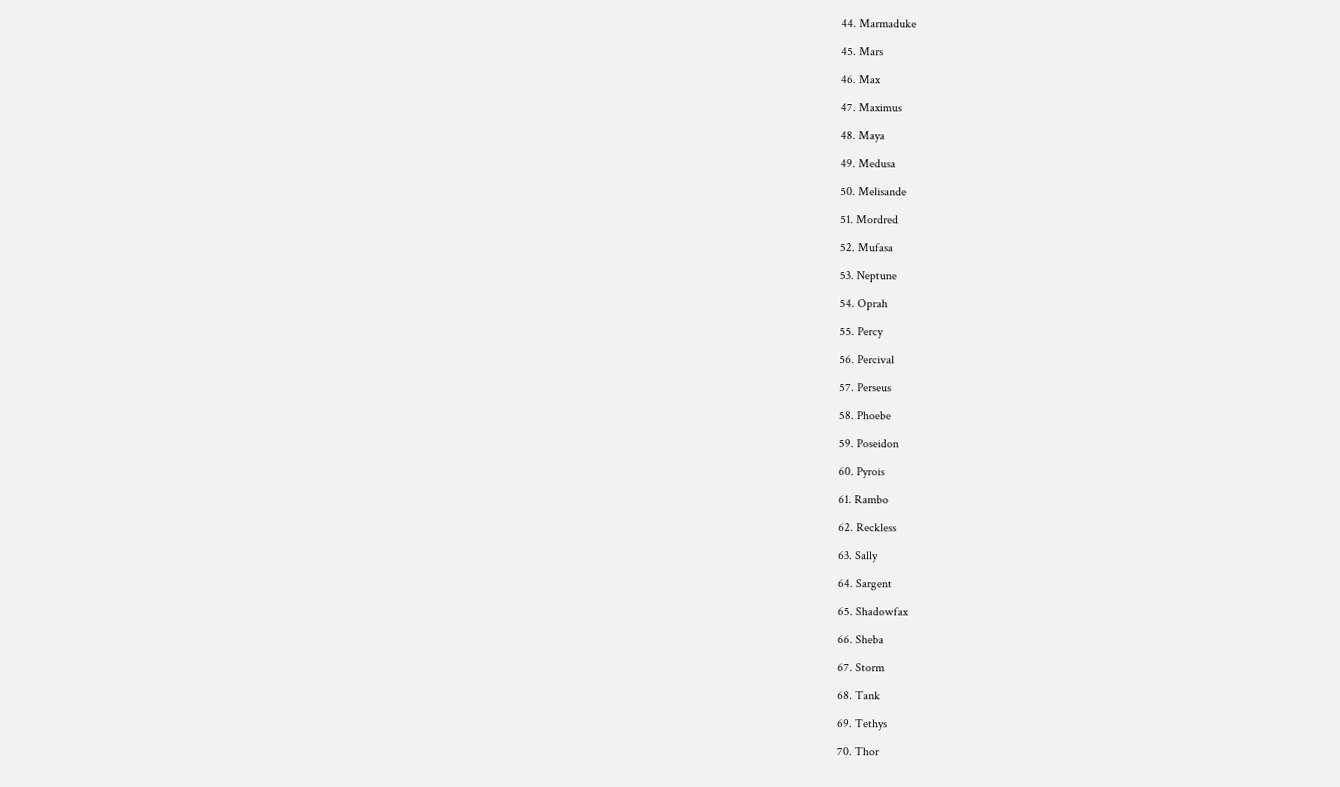44. Marmaduke

45. Mars

46. Max

47. Maximus

48. Maya

49. Medusa

50. Melisande

51. Mordred

52. Mufasa

53. Neptune

54. Oprah

55. Percy

56. Percival

57. Perseus

58. Phoebe

59. Poseidon

60. Pyrois

61. Rambo

62. Reckless

63. Sally

64. Sargent

65. Shadowfax

66. Sheba

67. Storm

68. Tank

69. Tethys

70. Thor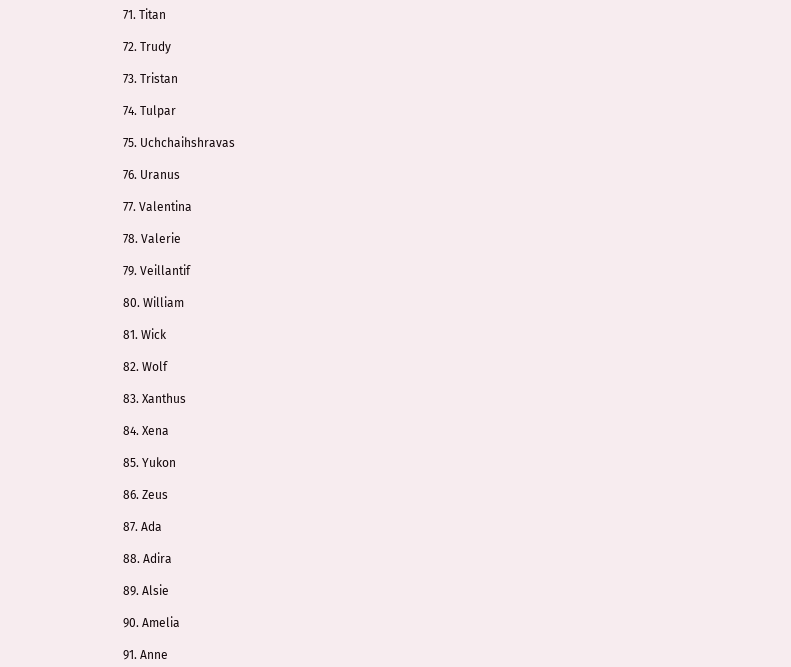71. Titan

72. Trudy

73. Tristan

74. Tulpar

75. Uchchaihshravas

76. Uranus

77. Valentina

78. Valerie

79. Veillantif

80. William

81. Wick

82. Wolf

83. Xanthus

84. Xena

85. Yukon

86. Zeus

87. Ada

88. Adira

89. Alsie

90. Amelia

91. Anne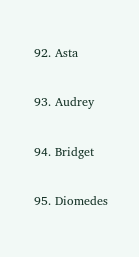92. Asta

93. Audrey

94. Bridget

95. Diomedes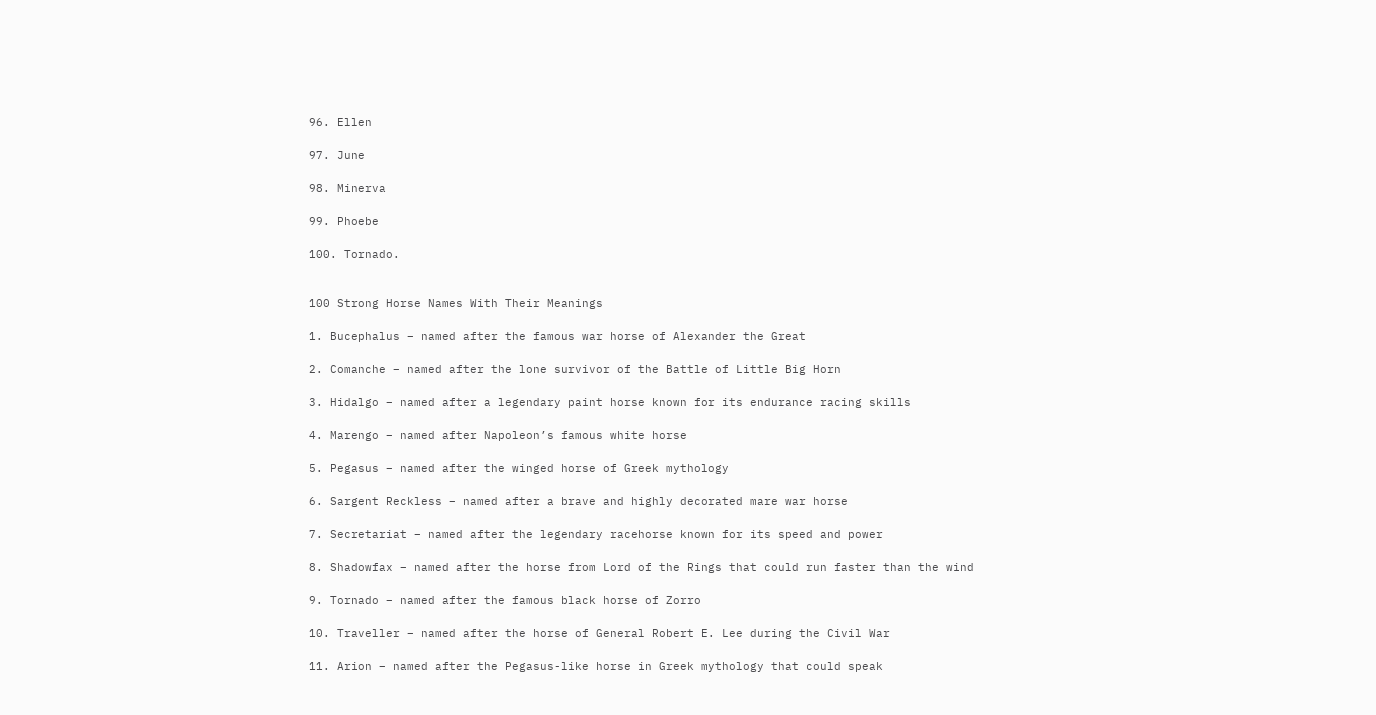96. Ellen

97. June

98. Minerva

99. Phoebe

100. Tornado.


100 Strong Horse Names With Their Meanings

1. Bucephalus – named after the famous war horse of Alexander the Great

2. Comanche – named after the lone survivor of the Battle of Little Big Horn

3. Hidalgo – named after a legendary paint horse known for its endurance racing skills

4. Marengo – named after Napoleon’s famous white horse

5. Pegasus – named after the winged horse of Greek mythology

6. Sargent Reckless – named after a brave and highly decorated mare war horse

7. Secretariat – named after the legendary racehorse known for its speed and power

8. Shadowfax – named after the horse from Lord of the Rings that could run faster than the wind

9. Tornado – named after the famous black horse of Zorro

10. Traveller – named after the horse of General Robert E. Lee during the Civil War

11. Arion – named after the Pegasus-like horse in Greek mythology that could speak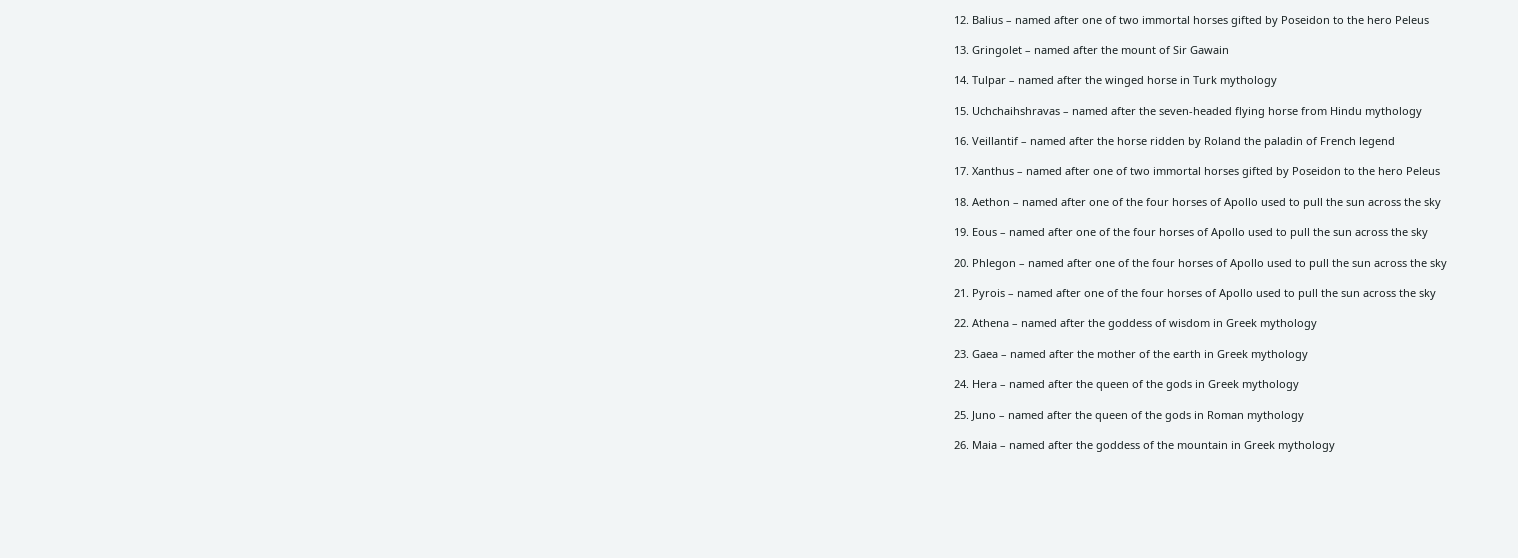12. Balius – named after one of two immortal horses gifted by Poseidon to the hero Peleus

13. Gringolet – named after the mount of Sir Gawain

14. Tulpar – named after the winged horse in Turk mythology

15. Uchchaihshravas – named after the seven-headed flying horse from Hindu mythology

16. Veillantif – named after the horse ridden by Roland the paladin of French legend

17. Xanthus – named after one of two immortal horses gifted by Poseidon to the hero Peleus

18. Aethon – named after one of the four horses of Apollo used to pull the sun across the sky

19. Eous – named after one of the four horses of Apollo used to pull the sun across the sky

20. Phlegon – named after one of the four horses of Apollo used to pull the sun across the sky

21. Pyrois – named after one of the four horses of Apollo used to pull the sun across the sky

22. Athena – named after the goddess of wisdom in Greek mythology

23. Gaea – named after the mother of the earth in Greek mythology

24. Hera – named after the queen of the gods in Greek mythology

25. Juno – named after the queen of the gods in Roman mythology

26. Maia – named after the goddess of the mountain in Greek mythology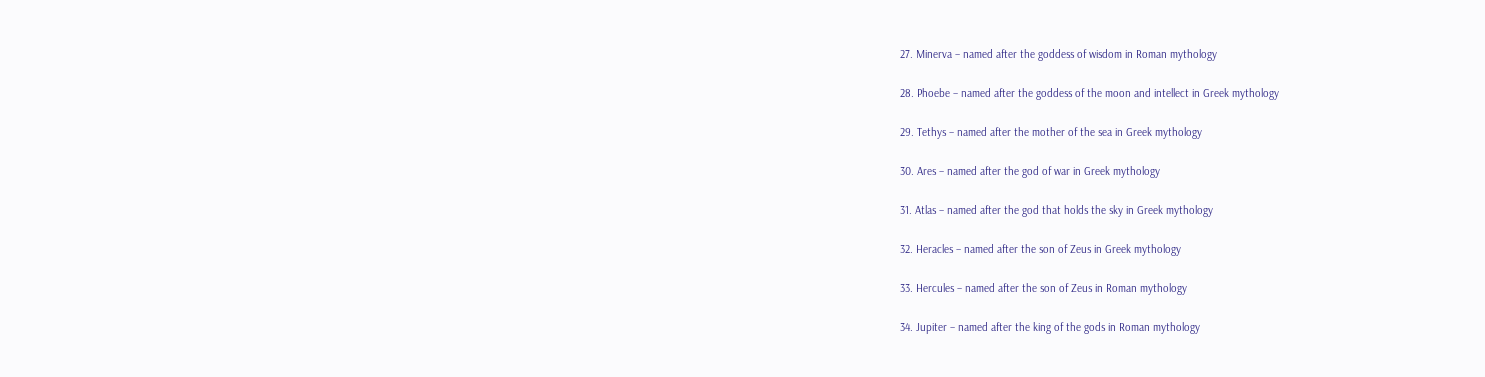27. Minerva – named after the goddess of wisdom in Roman mythology

28. Phoebe – named after the goddess of the moon and intellect in Greek mythology

29. Tethys – named after the mother of the sea in Greek mythology

30. Ares – named after the god of war in Greek mythology

31. Atlas – named after the god that holds the sky in Greek mythology

32. Heracles – named after the son of Zeus in Greek mythology

33. Hercules – named after the son of Zeus in Roman mythology

34. Jupiter – named after the king of the gods in Roman mythology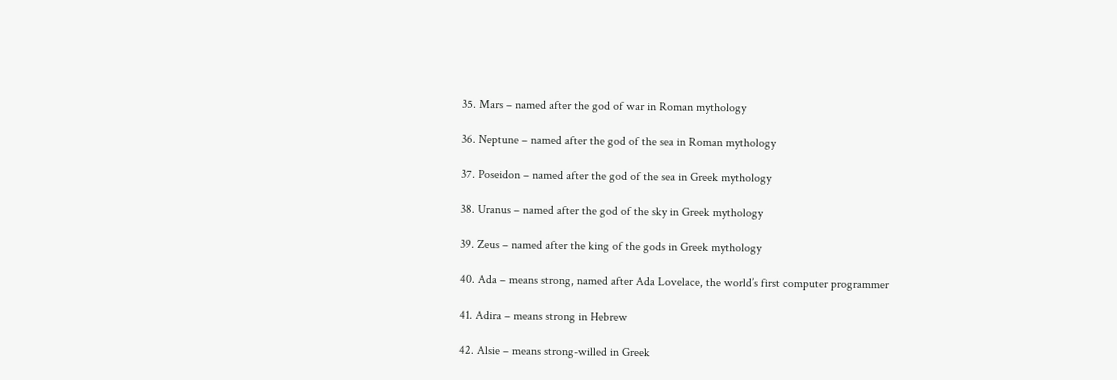35. Mars – named after the god of war in Roman mythology

36. Neptune – named after the god of the sea in Roman mythology

37. Poseidon – named after the god of the sea in Greek mythology

38. Uranus – named after the god of the sky in Greek mythology

39. Zeus – named after the king of the gods in Greek mythology

40. Ada – means strong, named after Ada Lovelace, the world’s first computer programmer

41. Adira – means strong in Hebrew

42. Alsie – means strong-willed in Greek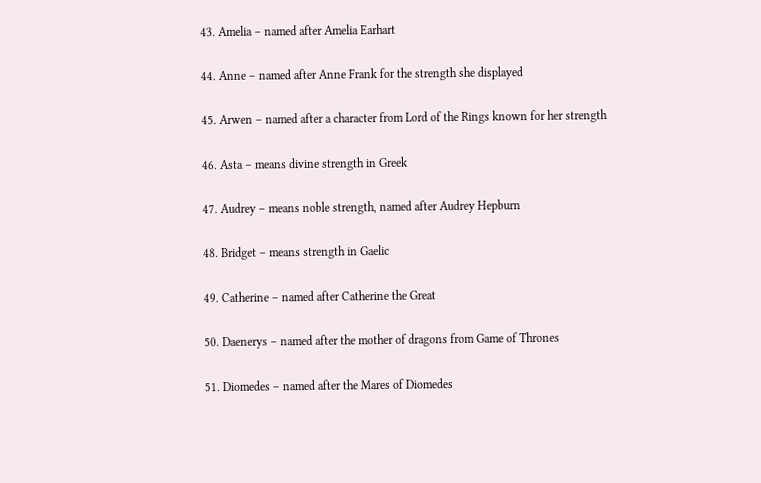43. Amelia – named after Amelia Earhart

44. Anne – named after Anne Frank for the strength she displayed

45. Arwen – named after a character from Lord of the Rings known for her strength

46. Asta – means divine strength in Greek

47. Audrey – means noble strength, named after Audrey Hepburn

48. Bridget – means strength in Gaelic

49. Catherine – named after Catherine the Great

50. Daenerys – named after the mother of dragons from Game of Thrones

51. Diomedes – named after the Mares of Diomedes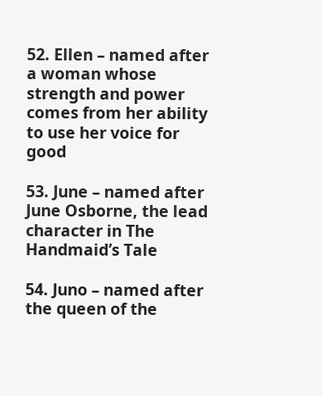52. Ellen – named after a woman whose strength and power comes from her ability to use her voice for good

53. June – named after June Osborne, the lead character in The Handmaid’s Tale

54. Juno – named after the queen of the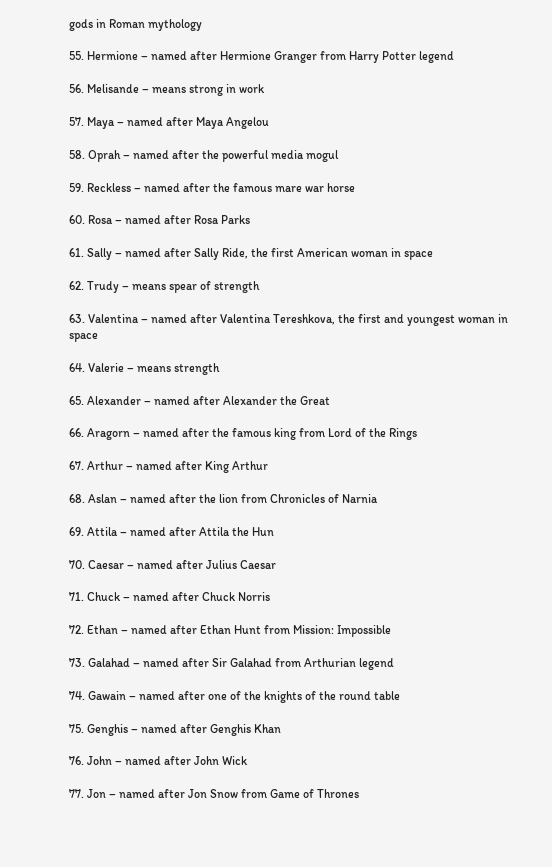gods in Roman mythology

55. Hermione – named after Hermione Granger from Harry Potter legend

56. Melisande – means strong in work

57. Maya – named after Maya Angelou

58. Oprah – named after the powerful media mogul

59. Reckless – named after the famous mare war horse

60. Rosa – named after Rosa Parks

61. Sally – named after Sally Ride, the first American woman in space

62. Trudy – means spear of strength

63. Valentina – named after Valentina Tereshkova, the first and youngest woman in space

64. Valerie – means strength

65. Alexander – named after Alexander the Great

66. Aragorn – named after the famous king from Lord of the Rings

67. Arthur – named after King Arthur

68. Aslan – named after the lion from Chronicles of Narnia

69. Attila – named after Attila the Hun

70. Caesar – named after Julius Caesar

71. Chuck – named after Chuck Norris

72. Ethan – named after Ethan Hunt from Mission: Impossible

73. Galahad – named after Sir Galahad from Arthurian legend

74. Gawain – named after one of the knights of the round table

75. Genghis – named after Genghis Khan

76. John – named after John Wick

77. Jon – named after Jon Snow from Game of Thrones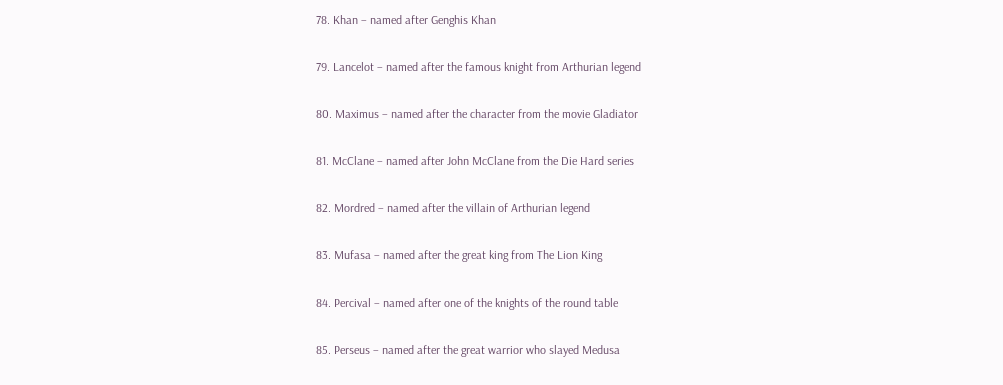78. Khan – named after Genghis Khan

79. Lancelot – named after the famous knight from Arthurian legend

80. Maximus – named after the character from the movie Gladiator

81. McClane – named after John McClane from the Die Hard series

82. Mordred – named after the villain of Arthurian legend

83. Mufasa – named after the great king from The Lion King

84. Percival – named after one of the knights of the round table

85. Perseus – named after the great warrior who slayed Medusa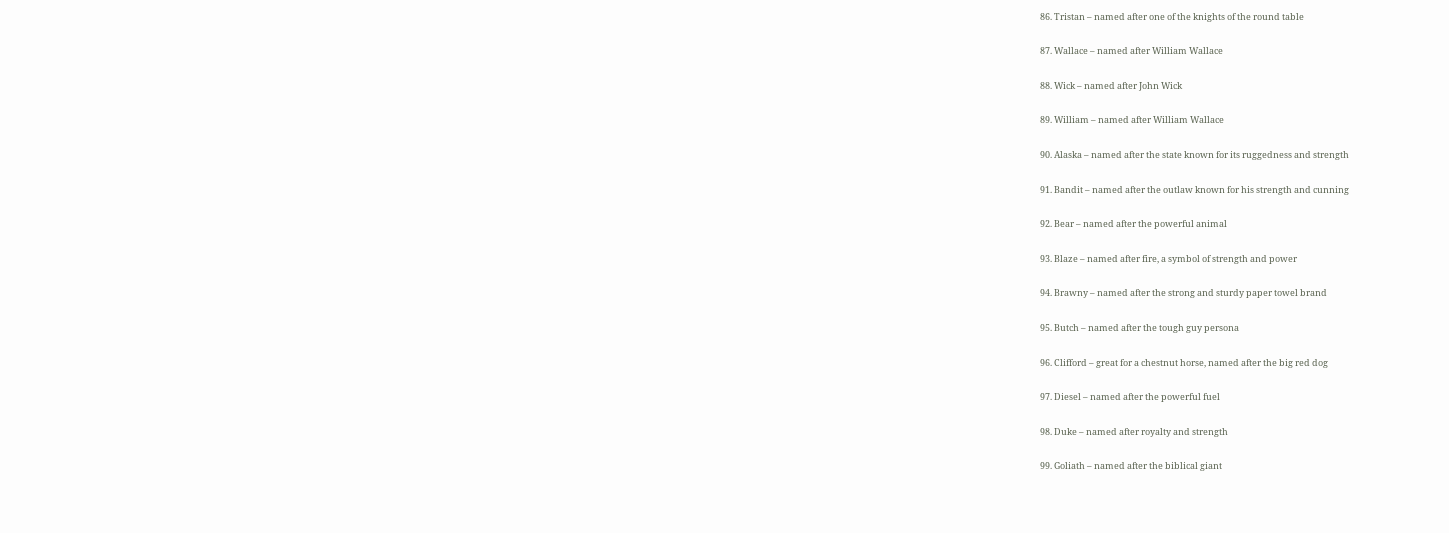86. Tristan – named after one of the knights of the round table

87. Wallace – named after William Wallace

88. Wick – named after John Wick

89. William – named after William Wallace

90. Alaska – named after the state known for its ruggedness and strength

91. Bandit – named after the outlaw known for his strength and cunning

92. Bear – named after the powerful animal

93. Blaze – named after fire, a symbol of strength and power

94. Brawny – named after the strong and sturdy paper towel brand

95. Butch – named after the tough guy persona

96. Clifford – great for a chestnut horse, named after the big red dog

97. Diesel – named after the powerful fuel

98. Duke – named after royalty and strength

99. Goliath – named after the biblical giant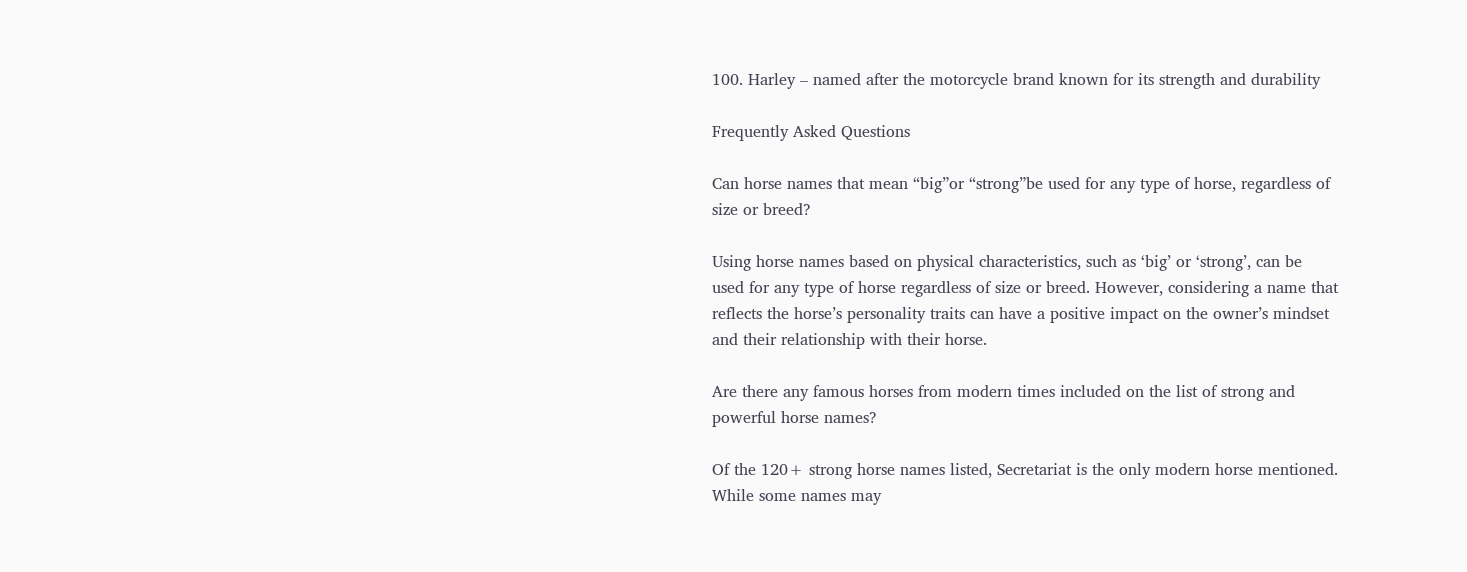100. Harley – named after the motorcycle brand known for its strength and durability

Frequently Asked Questions

Can horse names that mean “big”or “strong”be used for any type of horse, regardless of size or breed?

Using horse names based on physical characteristics, such as ‘big’ or ‘strong’, can be used for any type of horse regardless of size or breed. However, considering a name that reflects the horse’s personality traits can have a positive impact on the owner’s mindset and their relationship with their horse.

Are there any famous horses from modern times included on the list of strong and powerful horse names?

Of the 120+ strong horse names listed, Secretariat is the only modern horse mentioned. While some names may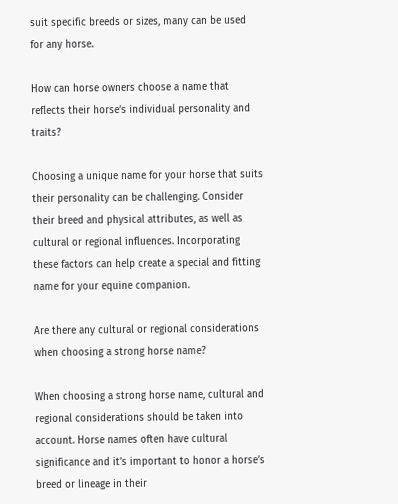suit specific breeds or sizes, many can be used for any horse.

How can horse owners choose a name that reflects their horse’s individual personality and traits?

Choosing a unique name for your horse that suits their personality can be challenging. Consider their breed and physical attributes, as well as cultural or regional influences. Incorporating these factors can help create a special and fitting name for your equine companion.

Are there any cultural or regional considerations when choosing a strong horse name?

When choosing a strong horse name, cultural and regional considerations should be taken into account. Horse names often have cultural significance and it’s important to honor a horse’s breed or lineage in their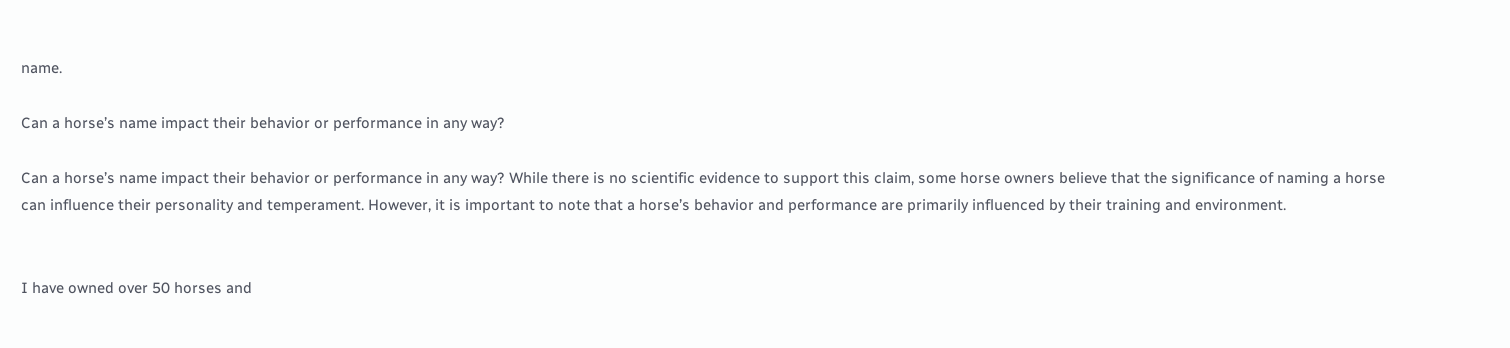name.

Can a horse’s name impact their behavior or performance in any way?

Can a horse’s name impact their behavior or performance in any way? While there is no scientific evidence to support this claim, some horse owners believe that the significance of naming a horse can influence their personality and temperament. However, it is important to note that a horse’s behavior and performance are primarily influenced by their training and environment.


I have owned over 50 horses and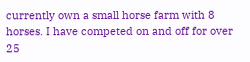currently own a small horse farm with 8 horses. I have competed on and off for over 25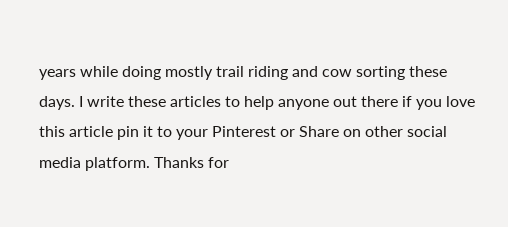years while doing mostly trail riding and cow sorting these days. I write these articles to help anyone out there if you love this article pin it to your Pinterest or Share on other social media platform. Thanks for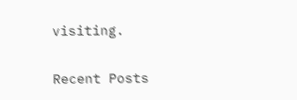visiting.

Recent Posts